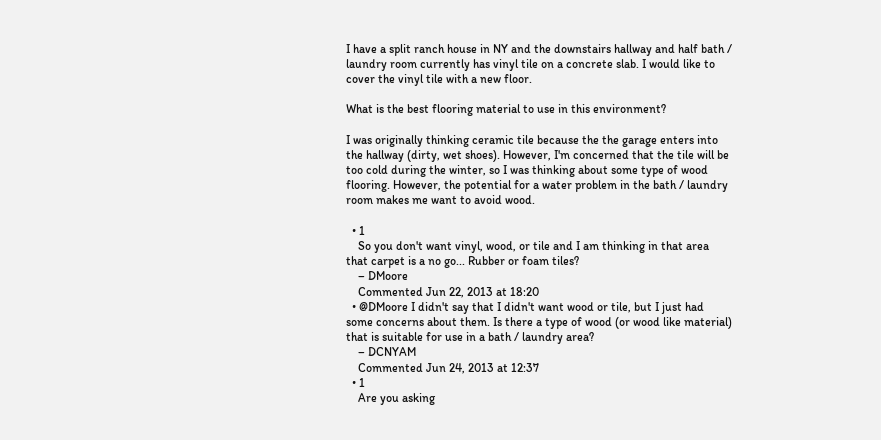I have a split ranch house in NY and the downstairs hallway and half bath / laundry room currently has vinyl tile on a concrete slab. I would like to cover the vinyl tile with a new floor.

What is the best flooring material to use in this environment?

I was originally thinking ceramic tile because the the garage enters into the hallway (dirty, wet shoes). However, I'm concerned that the tile will be too cold during the winter, so I was thinking about some type of wood flooring. However, the potential for a water problem in the bath / laundry room makes me want to avoid wood.

  • 1
    So you don't want vinyl, wood, or tile and I am thinking in that area that carpet is a no go... Rubber or foam tiles?
    – DMoore
    Commented Jun 22, 2013 at 18:20
  • @DMoore I didn't say that I didn't want wood or tile, but I just had some concerns about them. Is there a type of wood (or wood like material) that is suitable for use in a bath / laundry area?
    – DCNYAM
    Commented Jun 24, 2013 at 12:37
  • 1
    Are you asking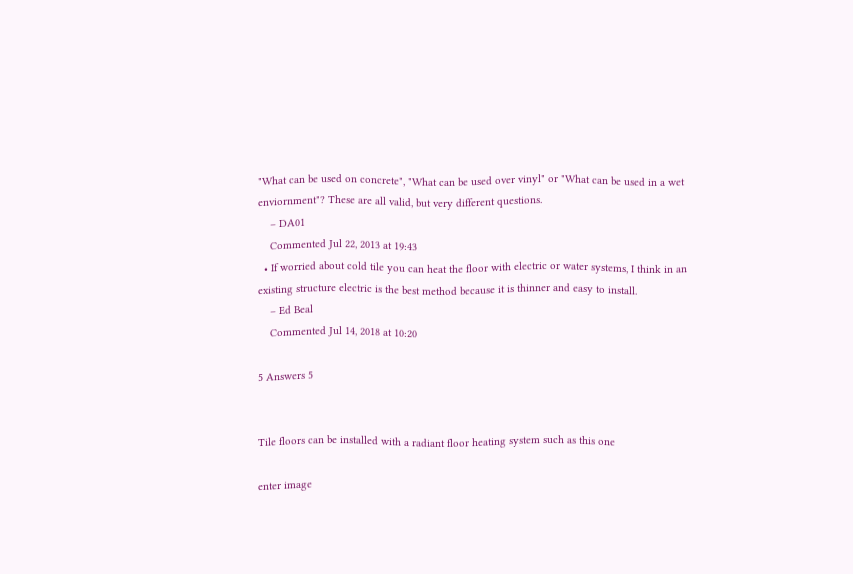"What can be used on concrete", "What can be used over vinyl" or "What can be used in a wet enviornment"? These are all valid, but very different questions.
    – DA01
    Commented Jul 22, 2013 at 19:43
  • If worried about cold tile you can heat the floor with electric or water systems, I think in an existing structure electric is the best method because it is thinner and easy to install.
    – Ed Beal
    Commented Jul 14, 2018 at 10:20

5 Answers 5


Tile floors can be installed with a radiant floor heating system such as this one

enter image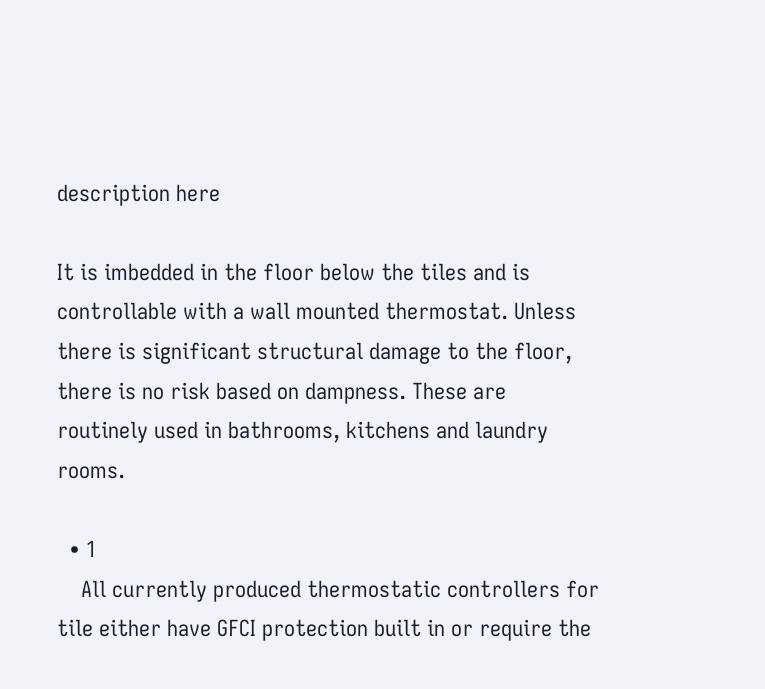description here

It is imbedded in the floor below the tiles and is controllable with a wall mounted thermostat. Unless there is significant structural damage to the floor, there is no risk based on dampness. These are routinely used in bathrooms, kitchens and laundry rooms.

  • 1
    All currently produced thermostatic controllers for tile either have GFCI protection built in or require the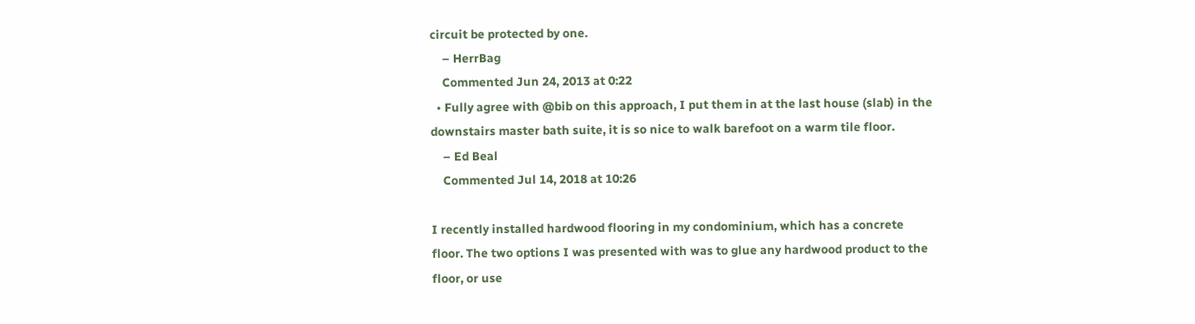circuit be protected by one.
    – HerrBag
    Commented Jun 24, 2013 at 0:22
  • Fully agree with @bib on this approach, I put them in at the last house (slab) in the downstairs master bath suite, it is so nice to walk barefoot on a warm tile floor.
    – Ed Beal
    Commented Jul 14, 2018 at 10:26

I recently installed hardwood flooring in my condominium, which has a concrete floor. The two options I was presented with was to glue any hardwood product to the floor, or use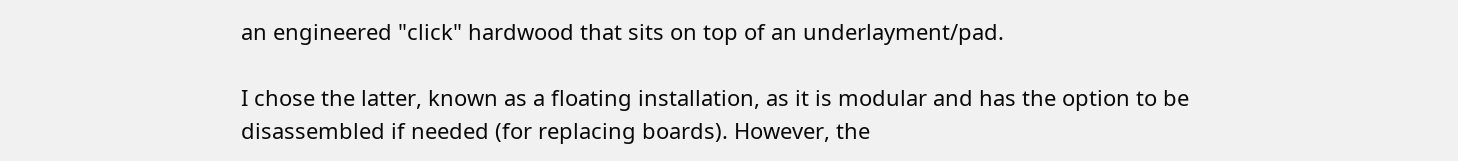an engineered "click" hardwood that sits on top of an underlayment/pad.

I chose the latter, known as a floating installation, as it is modular and has the option to be disassembled if needed (for replacing boards). However, the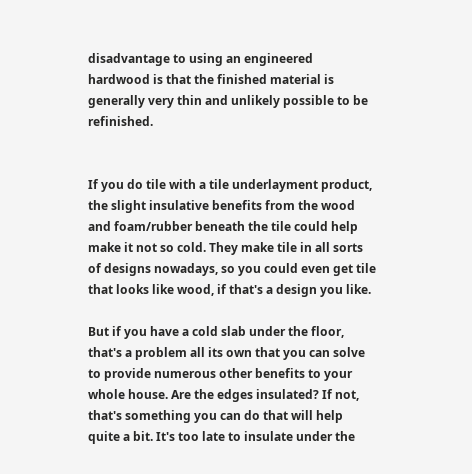disadvantage to using an engineered hardwood is that the finished material is generally very thin and unlikely possible to be refinished.


If you do tile with a tile underlayment product, the slight insulative benefits from the wood and foam/rubber beneath the tile could help make it not so cold. They make tile in all sorts of designs nowadays, so you could even get tile that looks like wood, if that's a design you like.

But if you have a cold slab under the floor, that's a problem all its own that you can solve to provide numerous other benefits to your whole house. Are the edges insulated? If not, that's something you can do that will help quite a bit. It's too late to insulate under the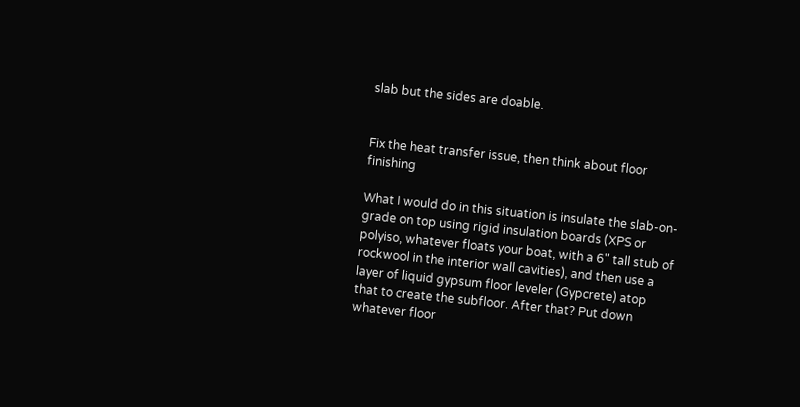slab but the sides are doable.


Fix the heat transfer issue, then think about floor finishing

What I would do in this situation is insulate the slab-on-grade on top using rigid insulation boards (XPS or polyiso, whatever floats your boat, with a 6" tall stub of rockwool in the interior wall cavities), and then use a layer of liquid gypsum floor leveler (Gypcrete) atop that to create the subfloor. After that? Put down whatever floor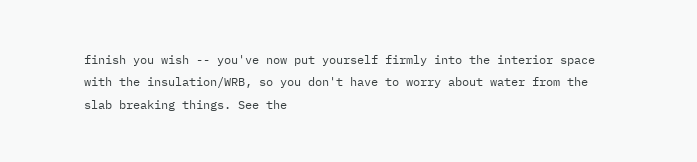finish you wish -- you've now put yourself firmly into the interior space with the insulation/WRB, so you don't have to worry about water from the slab breaking things. See the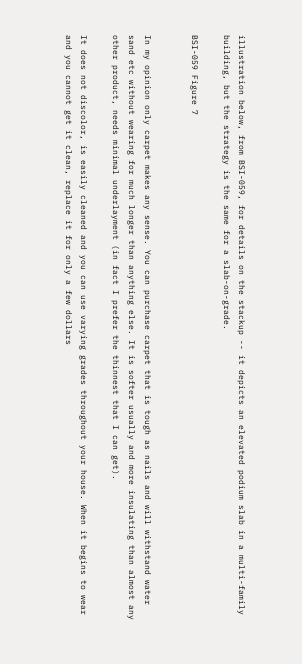illustration below, from BSI-059, for details on the stackup -- it depicts an elevated podium slab in a multi-family building, but the strategy is the same for a slab-on-grade.

BSI-059 Figure 7


In my opinion only carpet makes any sense. You can purchase carpet that is tough as nails and will withstand water sand etc without wearing for much longer than anything else. It is softer usually and more insulating than almost any other product, needs minimal underlayment (in fact I prefer the thinnest that I can get).

It does not discolor, is easily cleaned and you can use varying grades throughout your house. When it begins to wear and you cannot get it clean, replace it for only a few dollars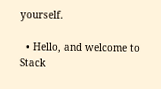yourself.

  • Hello, and welcome to Stack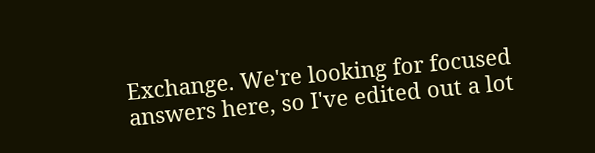Exchange. We're looking for focused answers here, so I've edited out a lot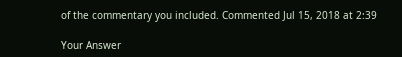of the commentary you included. Commented Jul 15, 2018 at 2:39

Your Answer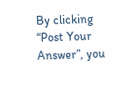By clicking “Post Your Answer”, you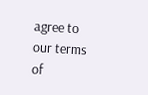agree to our terms of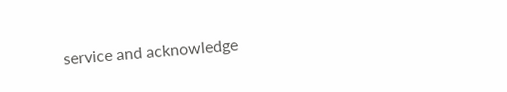service and acknowledge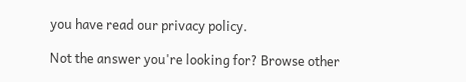you have read our privacy policy.

Not the answer you're looking for? Browse other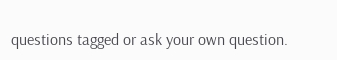questions tagged or ask your own question.